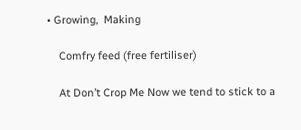• Growing,  Making

    Comfry feed (free fertiliser)

    At Don’t Crop Me Now we tend to stick to a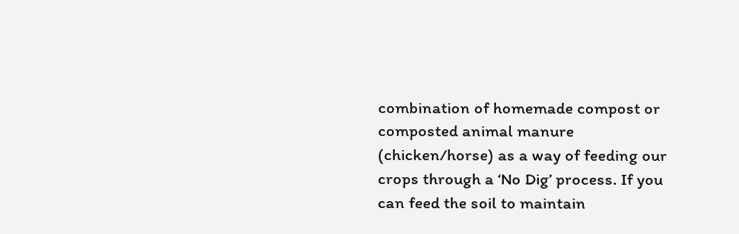combination of homemade compost or composted animal manure (chicken/horse) as a way of feeding our crops through a ‘No Dig’ process. If you can feed the soil to maintain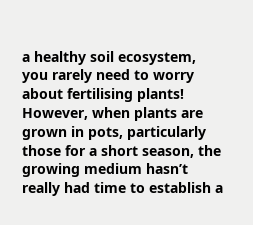a healthy soil ecosystem, you rarely need to worry about fertilising plants! However, when plants are grown in pots, particularly those for a short season, the growing medium hasn’t really had time to establish a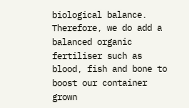biological balance. Therefore, we do add a balanced organic fertiliser such as blood, fish and bone to boost our container grown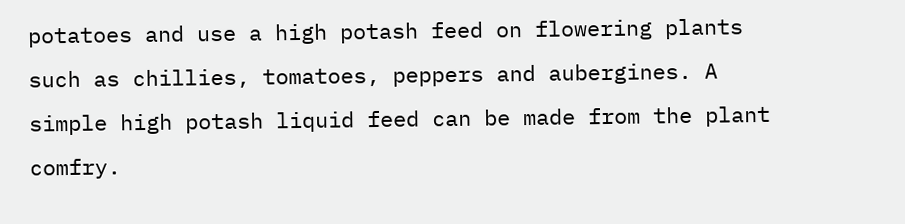potatoes and use a high potash feed on flowering plants such as chillies, tomatoes, peppers and aubergines. A simple high potash liquid feed can be made from the plant comfry.